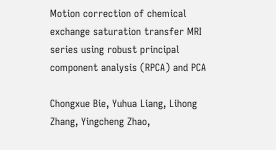Motion correction of chemical exchange saturation transfer MRI series using robust principal component analysis (RPCA) and PCA

Chongxue Bie, Yuhua Liang, Lihong Zhang, Yingcheng Zhao,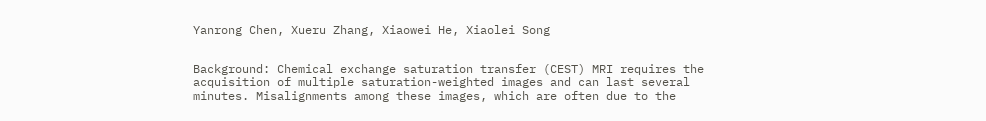Yanrong Chen, Xueru Zhang, Xiaowei He, Xiaolei Song


Background: Chemical exchange saturation transfer (CEST) MRI requires the acquisition of multiple saturation-weighted images and can last several minutes. Misalignments among these images, which are often due to the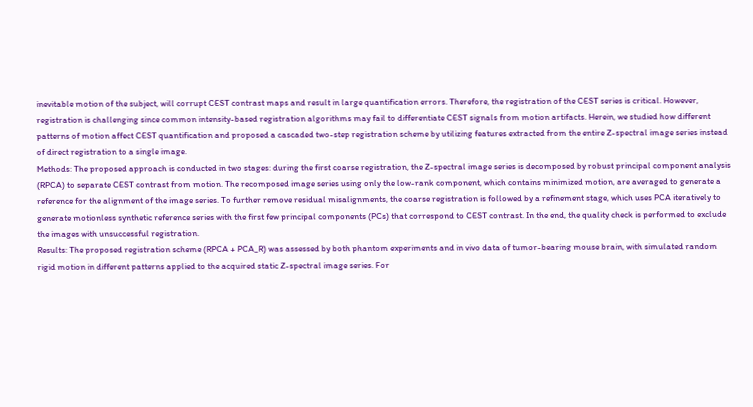inevitable motion of the subject, will corrupt CEST contrast maps and result in large quantification errors. Therefore, the registration of the CEST series is critical. However, registration is challenging since common intensity-based registration algorithms may fail to differentiate CEST signals from motion artifacts. Herein, we studied how different patterns of motion affect CEST quantification and proposed a cascaded two-step registration scheme by utilizing features extracted from the entire Z-spectral image series instead of direct registration to a single image.
Methods: The proposed approach is conducted in two stages: during the first coarse registration, the Z-spectral image series is decomposed by robust principal component analysis (RPCA) to separate CEST contrast from motion. The recomposed image series using only the low-rank component, which contains minimized motion, are averaged to generate a reference for the alignment of the image series. To further remove residual misalignments, the coarse registration is followed by a refinement stage, which uses PCA iteratively to generate motionless synthetic reference series with the first few principal components (PCs) that correspond to CEST contrast. In the end, the quality check is performed to exclude the images with unsuccessful registration.
Results: The proposed registration scheme (RPCA + PCA_R) was assessed by both phantom experiments and in vivo data of tumor-bearing mouse brain, with simulated random rigid motion in different patterns applied to the acquired static Z-spectral image series. For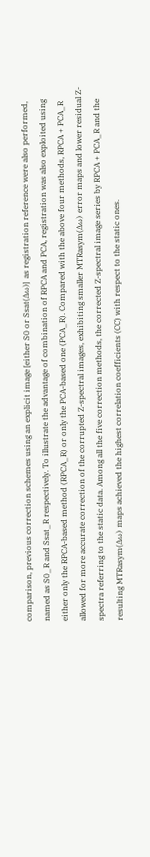comparison, previous correction schemes using an explicit image [either S0 or Ssat(∆ω)] as registration reference were also performed, named as S0_R and Ssat_R respectively. To illustrate the advantage of combination of RPCA and PCA, registration was also exploited using either only the RPCA-based method (RPCA_R) or only the PCA-based one (PCA_R). Compared with the above four methods, RPCA + PCA_R allowed for more accurate correction of the corrupted Z-spectral images, exhibiting smaller MTRasym(∆ω) error maps and lower residual Z-spectra referring to the static data. Among all the five correction methods, the corrected Z-spectral image series by RPCA + PCA_R and the resulting MTRasym(∆ω) maps achieved the highest correlation coefficients (CC) with respect to the static ones.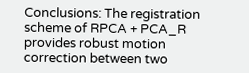Conclusions: The registration scheme of RPCA + PCA_R provides robust motion correction between two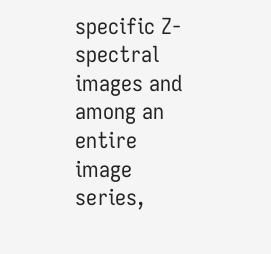specific Z-spectral images and among an entire image series,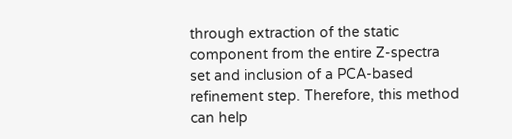through extraction of the static component from the entire Z-spectra set and inclusion of a PCA-based refinement step. Therefore, this method can help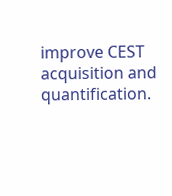improve CEST acquisition and quantification.